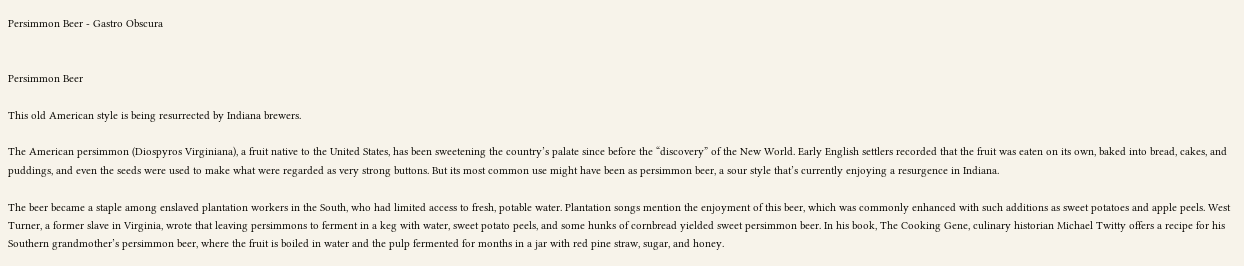Persimmon Beer - Gastro Obscura


Persimmon Beer

This old American style is being resurrected by Indiana brewers.

The American persimmon (Diospyros Virginiana), a fruit native to the United States, has been sweetening the country’s palate since before the “discovery” of the New World. Early English settlers recorded that the fruit was eaten on its own, baked into bread, cakes, and puddings, and even the seeds were used to make what were regarded as very strong buttons. But its most common use might have been as persimmon beer, a sour style that’s currently enjoying a resurgence in Indiana.

The beer became a staple among enslaved plantation workers in the South, who had limited access to fresh, potable water. Plantation songs mention the enjoyment of this beer, which was commonly enhanced with such additions as sweet potatoes and apple peels. West Turner, a former slave in Virginia, wrote that leaving persimmons to ferment in a keg with water, sweet potato peels, and some hunks of cornbread yielded sweet persimmon beer. In his book, The Cooking Gene, culinary historian Michael Twitty offers a recipe for his Southern grandmother’s persimmon beer, where the fruit is boiled in water and the pulp fermented for months in a jar with red pine straw, sugar, and honey.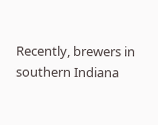Recently, brewers in southern Indiana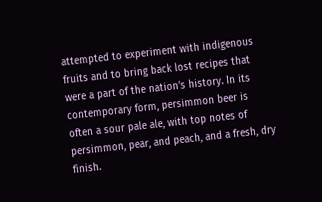attempted to experiment with indigenous fruits and to bring back lost recipes that were a part of the nation’s history. In its contemporary form, persimmon beer is often a sour pale ale, with top notes of persimmon, pear, and peach, and a fresh, dry finish.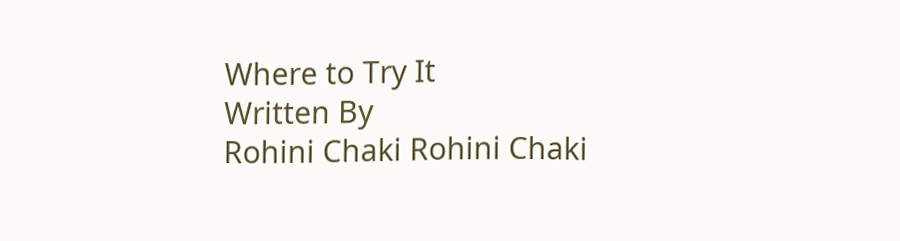Where to Try It
Written By
Rohini Chaki Rohini Chaki